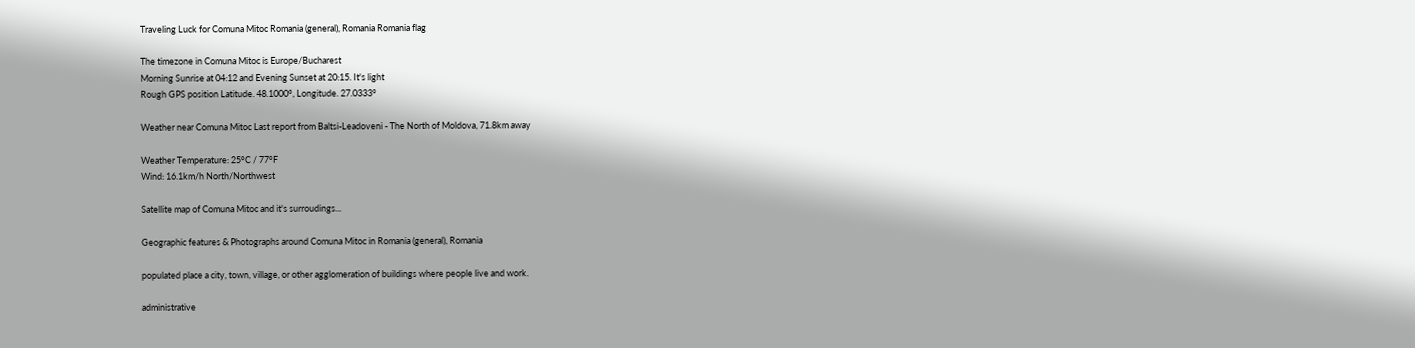Traveling Luck for Comuna Mitoc Romania (general), Romania Romania flag

The timezone in Comuna Mitoc is Europe/Bucharest
Morning Sunrise at 04:12 and Evening Sunset at 20:15. It's light
Rough GPS position Latitude. 48.1000°, Longitude. 27.0333°

Weather near Comuna Mitoc Last report from Baltsi-Leadoveni - The North of Moldova, 71.8km away

Weather Temperature: 25°C / 77°F
Wind: 16.1km/h North/Northwest

Satellite map of Comuna Mitoc and it's surroudings...

Geographic features & Photographs around Comuna Mitoc in Romania (general), Romania

populated place a city, town, village, or other agglomeration of buildings where people live and work.

administrative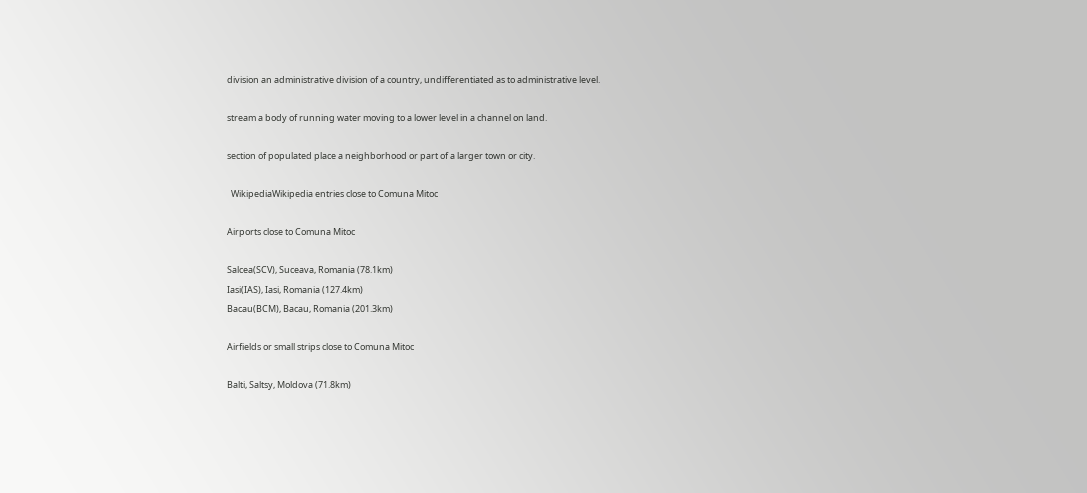division an administrative division of a country, undifferentiated as to administrative level.

stream a body of running water moving to a lower level in a channel on land.

section of populated place a neighborhood or part of a larger town or city.

  WikipediaWikipedia entries close to Comuna Mitoc

Airports close to Comuna Mitoc

Salcea(SCV), Suceava, Romania (78.1km)
Iasi(IAS), Iasi, Romania (127.4km)
Bacau(BCM), Bacau, Romania (201.3km)

Airfields or small strips close to Comuna Mitoc

Balti, Saltsy, Moldova (71.8km)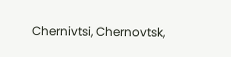Chernivtsi, Chernovtsk,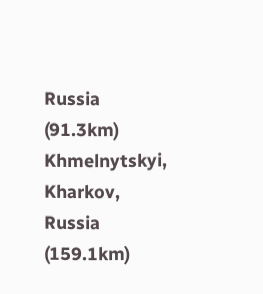Russia (91.3km)
Khmelnytskyi, Kharkov, Russia (159.1km)